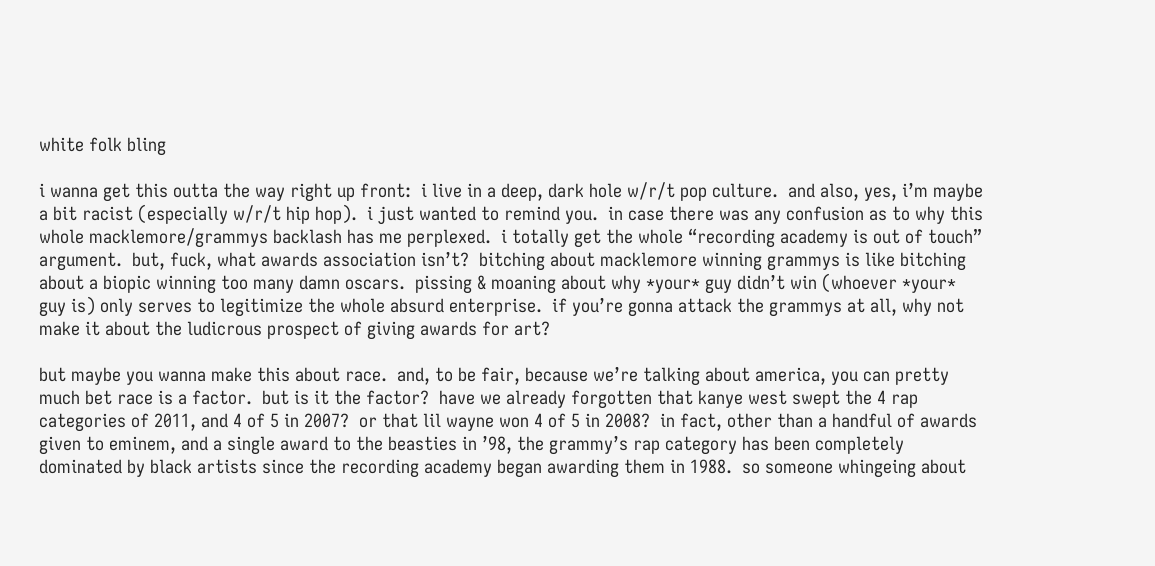white folk bling

i wanna get this outta the way right up front:  i live in a deep, dark hole w/r/t pop culture.  and also, yes, i’m maybe a bit racist (especially w/r/t hip hop).  i just wanted to remind you.  in case there was any confusion as to why this whole macklemore/grammys backlash has me perplexed.  i totally get the whole “recording academy is out of touch” argument.  but, fuck, what awards association isn’t?  bitching about macklemore winning grammys is like bitching about a biopic winning too many damn oscars.  pissing & moaning about why *your* guy didn’t win (whoever *your* guy is) only serves to legitimize the whole absurd enterprise.  if you’re gonna attack the grammys at all, why not make it about the ludicrous prospect of giving awards for art?

but maybe you wanna make this about race.  and, to be fair, because we’re talking about america, you can pretty much bet race is a factor.  but is it the factor?  have we already forgotten that kanye west swept the 4 rap categories of 2011, and 4 of 5 in 2007?  or that lil wayne won 4 of 5 in 2008?  in fact, other than a handful of awards given to eminem, and a single award to the beasties in ’98, the grammy’s rap category has been completely dominated by black artists since the recording academy began awarding them in 1988.  so someone whingeing about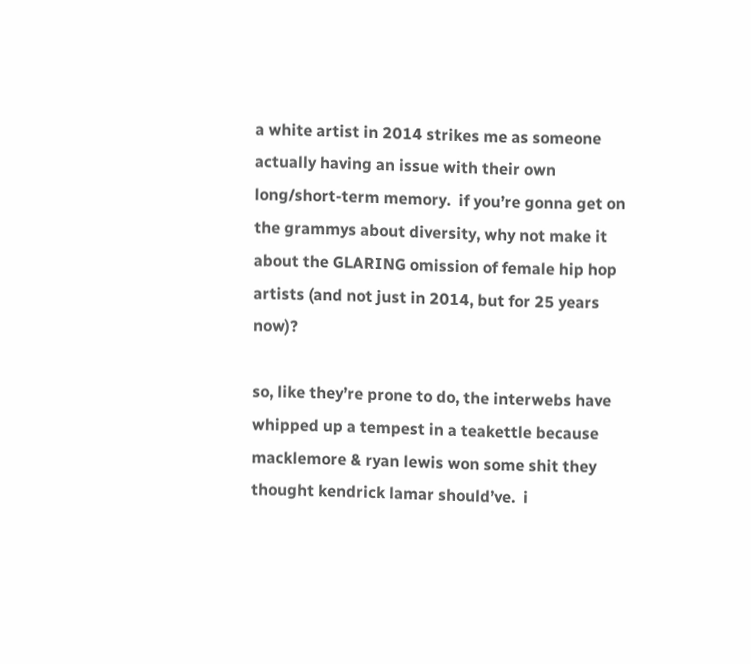a white artist in 2014 strikes me as someone actually having an issue with their own long/short-term memory.  if you’re gonna get on the grammys about diversity, why not make it about the GLARING omission of female hip hop artists (and not just in 2014, but for 25 years now)?

so, like they’re prone to do, the interwebs have whipped up a tempest in a teakettle because macklemore & ryan lewis won some shit they thought kendrick lamar should’ve.  i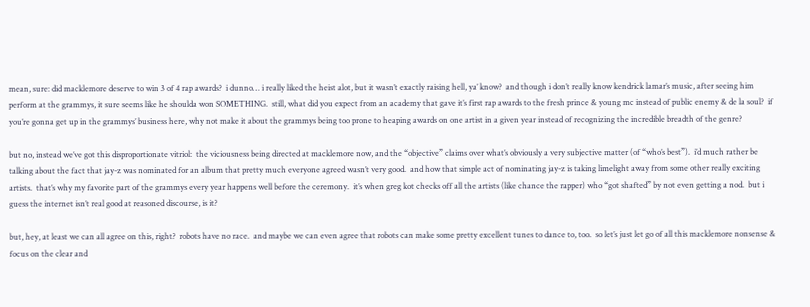mean, sure: did macklemore deserve to win 3 of 4 rap awards?  i dunno… i really liked the heist alot, but it wasn’t exactly raising hell, ya’ know?  and though i don’t really know kendrick lamar’s music, after seeing him perform at the grammys, it sure seems like he shoulda won SOMETHING.  still, what did you expect from an academy that gave it’s first rap awards to the fresh prince & young mc instead of public enemy & de la soul?  if you’re gonna get up in the grammys’ business here, why not make it about the grammys being too prone to heaping awards on one artist in a given year instead of recognizing the incredible breadth of the genre?

but no, instead we’ve got this disproportionate vitriol:  the viciousness being directed at macklemore now, and the “objective” claims over what’s obviously a very subjective matter (of “who’s best”).  i’d much rather be talking about the fact that jay-z was nominated for an album that pretty much everyone agreed wasn’t very good.  and how that simple act of nominating jay-z is taking limelight away from some other really exciting artists.  that’s why my favorite part of the grammys every year happens well before the ceremony.  it’s when greg kot checks off all the artists (like chance the rapper) who “got shafted” by not even getting a nod.  but i guess the internet isn’t real good at reasoned discourse, is it?

but, hey, at least we can all agree on this, right?  robots have no race.  and maybe we can even agree that robots can make some pretty excellent tunes to dance to, too.  so let’s just let go of all this macklemore nonsense & focus on the clear and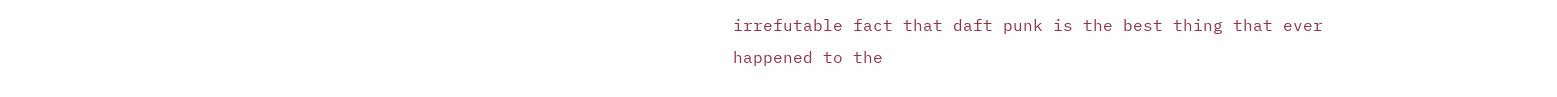irrefutable fact that daft punk is the best thing that ever happened to the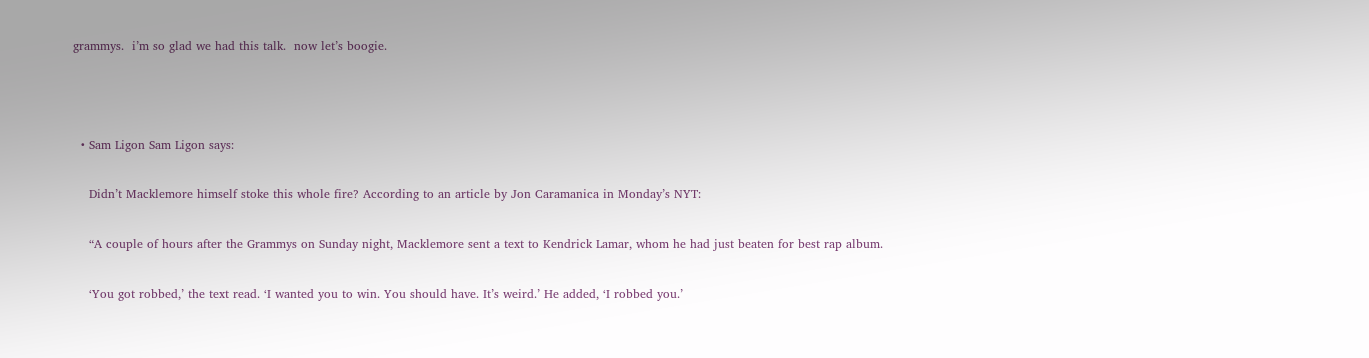grammys.  i’m so glad we had this talk.  now let’s boogie.



  • Sam Ligon Sam Ligon says:

    Didn’t Macklemore himself stoke this whole fire? According to an article by Jon Caramanica in Monday’s NYT:

    “A couple of hours after the Grammys on Sunday night, Macklemore sent a text to Kendrick Lamar, whom he had just beaten for best rap album.

    ‘You got robbed,’ the text read. ‘I wanted you to win. You should have. It’s weird.’ He added, ‘I robbed you.’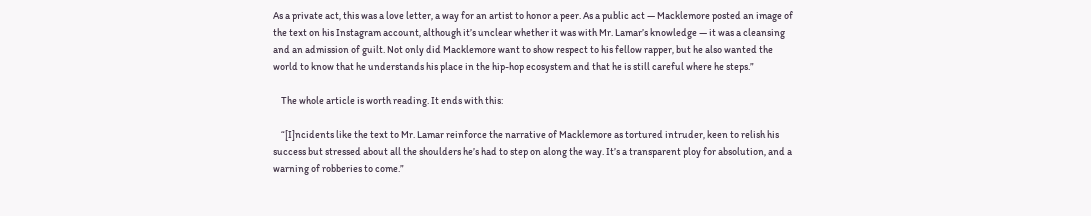As a private act, this was a love letter, a way for an artist to honor a peer. As a public act — Macklemore posted an image of the text on his Instagram account, although it’s unclear whether it was with Mr. Lamar’s knowledge — it was a cleansing and an admission of guilt. Not only did Macklemore want to show respect to his fellow rapper, but he also wanted the world to know that he understands his place in the hip-hop ecosystem and that he is still careful where he steps.”

    The whole article is worth reading. It ends with this:

    “[I]ncidents like the text to Mr. Lamar reinforce the narrative of Macklemore as tortured intruder, keen to relish his success but stressed about all the shoulders he’s had to step on along the way. It’s a transparent ploy for absolution, and a warning of robberies to come.”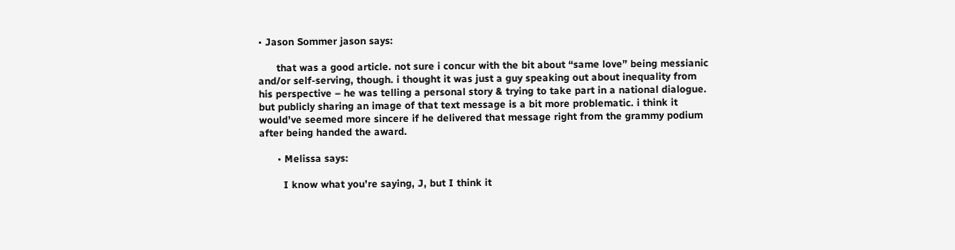• Jason Sommer jason says:

      that was a good article. not sure i concur with the bit about “same love” being messianic and/or self-serving, though. i thought it was just a guy speaking out about inequality from his perspective – he was telling a personal story & trying to take part in a national dialogue. but publicly sharing an image of that text message is a bit more problematic. i think it would’ve seemed more sincere if he delivered that message right from the grammy podium after being handed the award.

      • Melissa says:

        I know what you’re saying, J, but I think it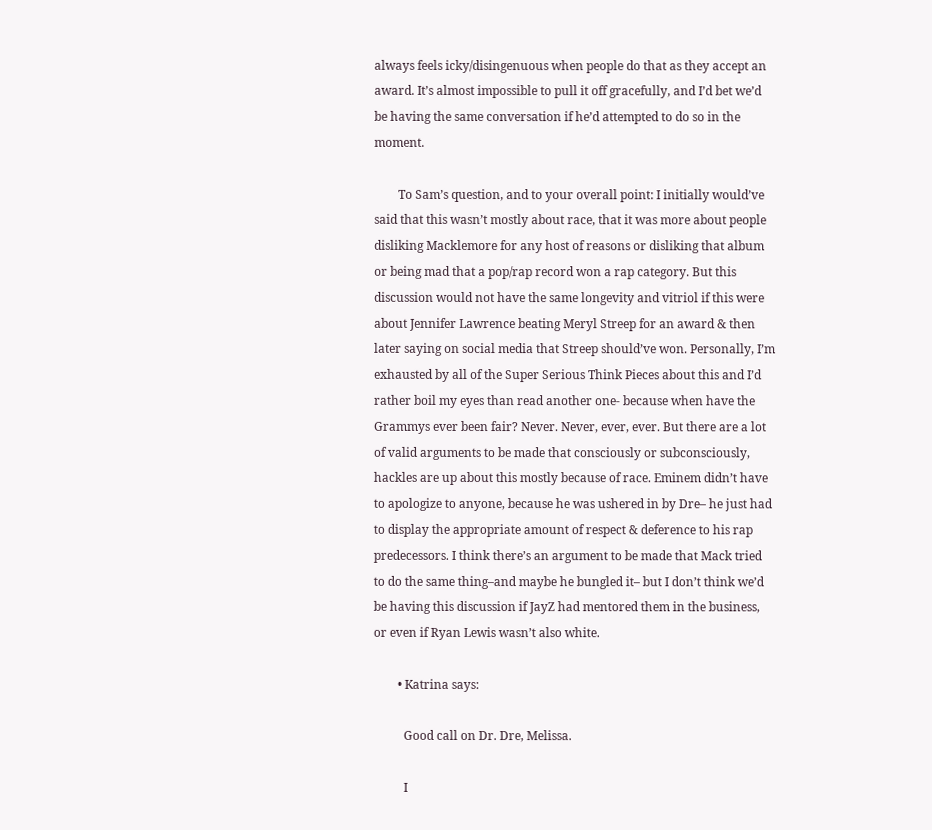always feels icky/disingenuous when people do that as they accept an award. It’s almost impossible to pull it off gracefully, and I’d bet we’d be having the same conversation if he’d attempted to do so in the moment.

        To Sam’s question, and to your overall point: I initially would’ve said that this wasn’t mostly about race, that it was more about people disliking Macklemore for any host of reasons or disliking that album or being mad that a pop/rap record won a rap category. But this discussion would not have the same longevity and vitriol if this were about Jennifer Lawrence beating Meryl Streep for an award & then later saying on social media that Streep should’ve won. Personally, I’m exhausted by all of the Super Serious Think Pieces about this and I’d rather boil my eyes than read another one- because when have the Grammys ever been fair? Never. Never, ever, ever. But there are a lot of valid arguments to be made that consciously or subconsciously, hackles are up about this mostly because of race. Eminem didn’t have to apologize to anyone, because he was ushered in by Dre– he just had to display the appropriate amount of respect & deference to his rap predecessors. I think there’s an argument to be made that Mack tried to do the same thing–and maybe he bungled it– but I don’t think we’d be having this discussion if JayZ had mentored them in the business, or even if Ryan Lewis wasn’t also white.

        • Katrina says:

          Good call on Dr. Dre, Melissa.

          I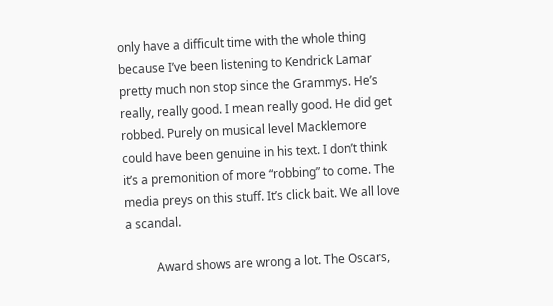only have a difficult time with the whole thing because I’ve been listening to Kendrick Lamar pretty much non stop since the Grammys. He’s really, really good. I mean really good. He did get robbed. Purely on musical level Macklemore could have been genuine in his text. I don’t think it’s a premonition of more “robbing” to come. The media preys on this stuff. It’s click bait. We all love a scandal.

          Award shows are wrong a lot. The Oscars,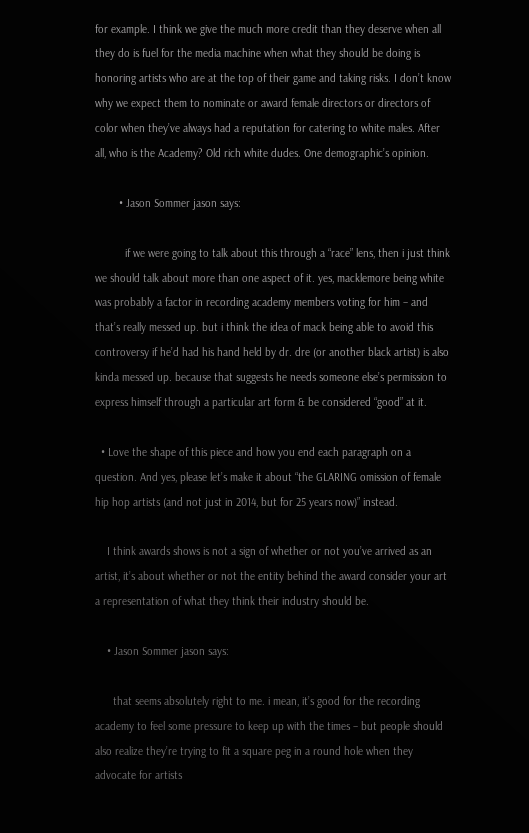for example. I think we give the much more credit than they deserve when all they do is fuel for the media machine when what they should be doing is honoring artists who are at the top of their game and taking risks. I don’t know why we expect them to nominate or award female directors or directors of color when they’ve always had a reputation for catering to white males. After all, who is the Academy? Old rich white dudes. One demographic’s opinion.

        • Jason Sommer jason says:

          if we were going to talk about this through a “race” lens, then i just think we should talk about more than one aspect of it. yes, macklemore being white was probably a factor in recording academy members voting for him – and that’s really messed up. but i think the idea of mack being able to avoid this controversy if he’d had his hand held by dr. dre (or another black artist) is also kinda messed up. because that suggests he needs someone else’s permission to express himself through a particular art form & be considered “good” at it.

  • Love the shape of this piece and how you end each paragraph on a question. And yes, please let’s make it about “the GLARING omission of female hip hop artists (and not just in 2014, but for 25 years now)” instead.

    I think awards shows is not a sign of whether or not you’ve arrived as an artist, it’s about whether or not the entity behind the award consider your art a representation of what they think their industry should be.

    • Jason Sommer jason says:

      that seems absolutely right to me. i mean, it’s good for the recording academy to feel some pressure to keep up with the times – but people should also realize they’re trying to fit a square peg in a round hole when they advocate for artists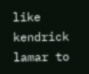like kendrick lamar to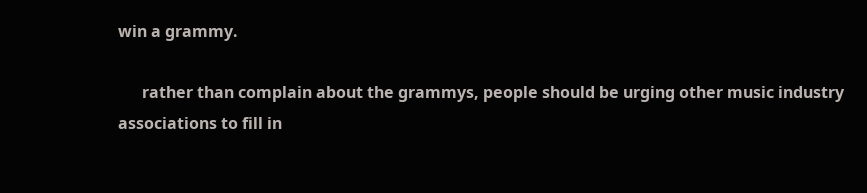win a grammy.

      rather than complain about the grammys, people should be urging other music industry associations to fill in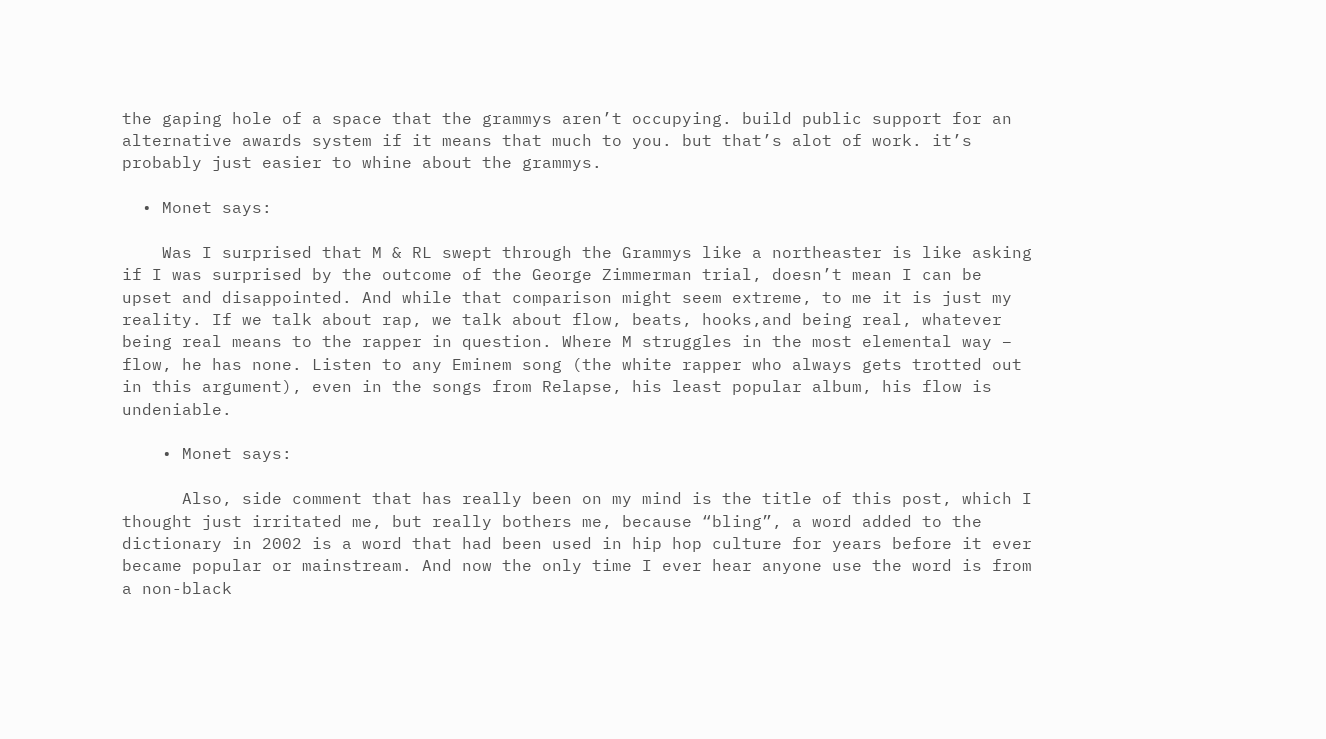the gaping hole of a space that the grammys aren’t occupying. build public support for an alternative awards system if it means that much to you. but that’s alot of work. it’s probably just easier to whine about the grammys.

  • Monet says:

    Was I surprised that M & RL swept through the Grammys like a northeaster is like asking if I was surprised by the outcome of the George Zimmerman trial, doesn’t mean I can be upset and disappointed. And while that comparison might seem extreme, to me it is just my reality. If we talk about rap, we talk about flow, beats, hooks,and being real, whatever being real means to the rapper in question. Where M struggles in the most elemental way – flow, he has none. Listen to any Eminem song (the white rapper who always gets trotted out in this argument), even in the songs from Relapse, his least popular album, his flow is undeniable.

    • Monet says:

      Also, side comment that has really been on my mind is the title of this post, which I thought just irritated me, but really bothers me, because “bling”, a word added to the dictionary in 2002 is a word that had been used in hip hop culture for years before it ever became popular or mainstream. And now the only time I ever hear anyone use the word is from a non-black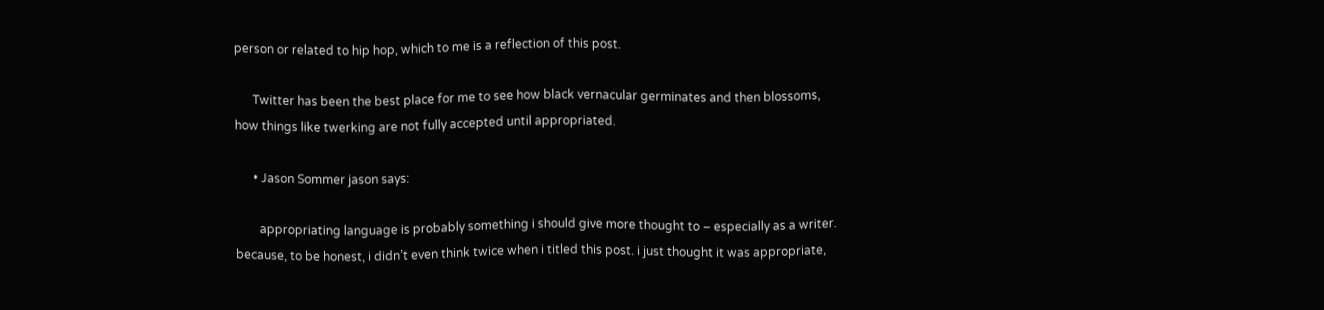person or related to hip hop, which to me is a reflection of this post.

      Twitter has been the best place for me to see how black vernacular germinates and then blossoms, how things like twerking are not fully accepted until appropriated.

      • Jason Sommer jason says:

        appropriating language is probably something i should give more thought to – especially as a writer. because, to be honest, i didn’t even think twice when i titled this post. i just thought it was appropriate,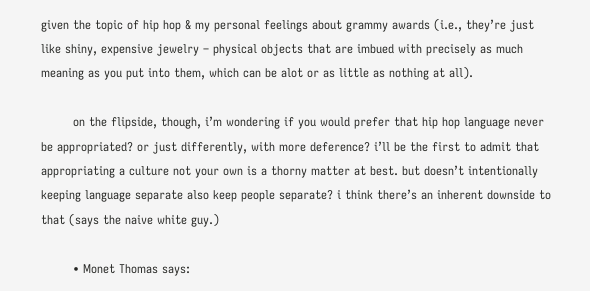given the topic of hip hop & my personal feelings about grammy awards (i.e., they’re just like shiny, expensive jewelry – physical objects that are imbued with precisely as much meaning as you put into them, which can be alot or as little as nothing at all).

        on the flipside, though, i’m wondering if you would prefer that hip hop language never be appropriated? or just differently, with more deference? i’ll be the first to admit that appropriating a culture not your own is a thorny matter at best. but doesn’t intentionally keeping language separate also keep people separate? i think there’s an inherent downside to that (says the naive white guy.)

        • Monet Thomas says: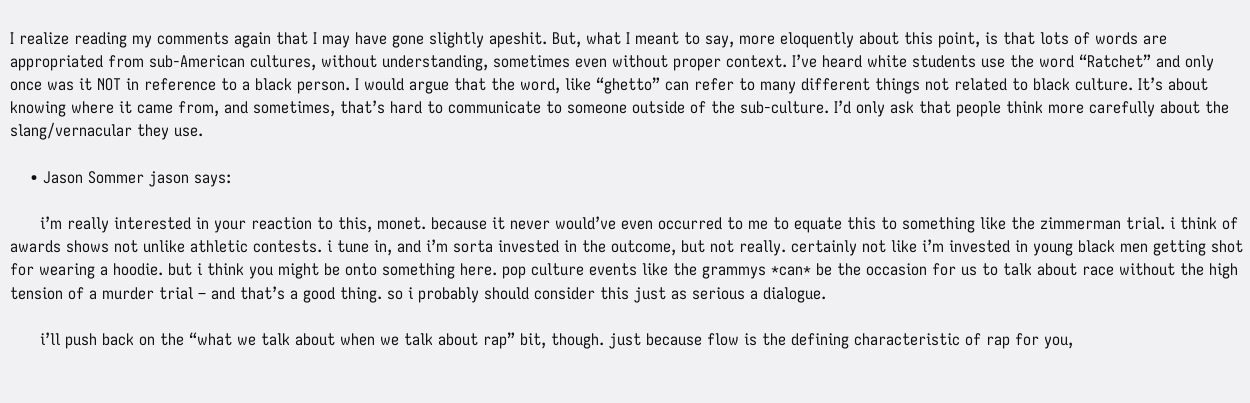I realize reading my comments again that I may have gone slightly apeshit. But, what I meant to say, more eloquently about this point, is that lots of words are appropriated from sub-American cultures, without understanding, sometimes even without proper context. I’ve heard white students use the word “Ratchet” and only once was it NOT in reference to a black person. I would argue that the word, like “ghetto” can refer to many different things not related to black culture. It’s about knowing where it came from, and sometimes, that’s hard to communicate to someone outside of the sub-culture. I’d only ask that people think more carefully about the slang/vernacular they use.

    • Jason Sommer jason says:

      i’m really interested in your reaction to this, monet. because it never would’ve even occurred to me to equate this to something like the zimmerman trial. i think of awards shows not unlike athletic contests. i tune in, and i’m sorta invested in the outcome, but not really. certainly not like i’m invested in young black men getting shot for wearing a hoodie. but i think you might be onto something here. pop culture events like the grammys *can* be the occasion for us to talk about race without the high tension of a murder trial – and that’s a good thing. so i probably should consider this just as serious a dialogue.

      i’ll push back on the “what we talk about when we talk about rap” bit, though. just because flow is the defining characteristic of rap for you,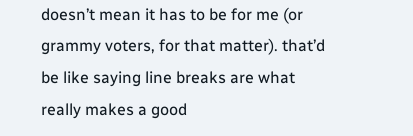doesn’t mean it has to be for me (or grammy voters, for that matter). that’d be like saying line breaks are what really makes a good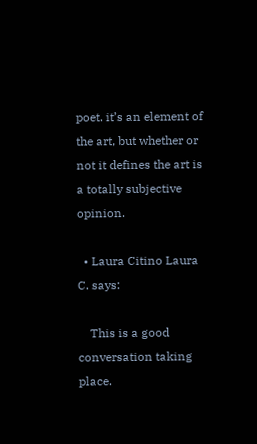poet. it’s an element of the art, but whether or not it defines the art is a totally subjective opinion.

  • Laura Citino Laura C. says:

    This is a good conversation taking place.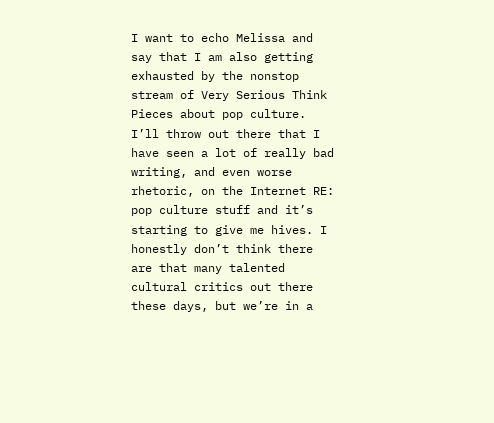I want to echo Melissa and say that I am also getting exhausted by the nonstop stream of Very Serious Think Pieces about pop culture. I’ll throw out there that I have seen a lot of really bad writing, and even worse rhetoric, on the Internet RE: pop culture stuff and it’s starting to give me hives. I honestly don’t think there are that many talented cultural critics out there these days, but we’re in a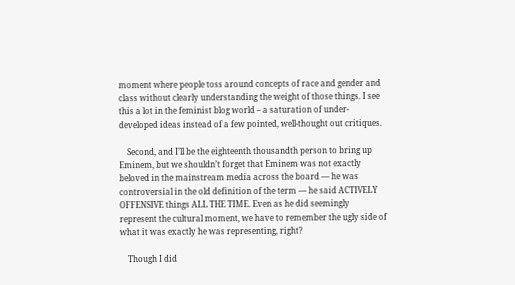moment where people toss around concepts of race and gender and class without clearly understanding the weight of those things. I see this a lot in the feminist blog world – a saturation of under-developed ideas instead of a few pointed, well-thought out critiques.

    Second, and I’ll be the eighteenth thousandth person to bring up Eminem, but we shouldn’t forget that Eminem was not exactly beloved in the mainstream media across the board — he was controversial in the old definition of the term — he said ACTIVELY OFFENSIVE things ALL THE TIME. Even as he did seemingly represent the cultural moment, we have to remember the ugly side of what it was exactly he was representing, right?

    Though I did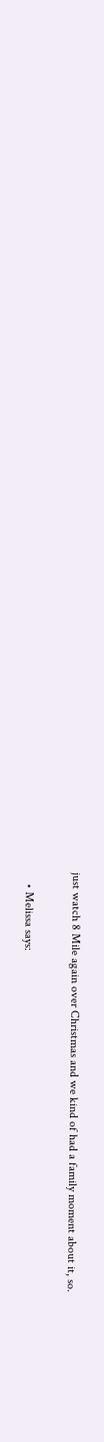just watch 8 Mile again over Christmas and we kind of had a family moment about it, so.

    • Melissa says: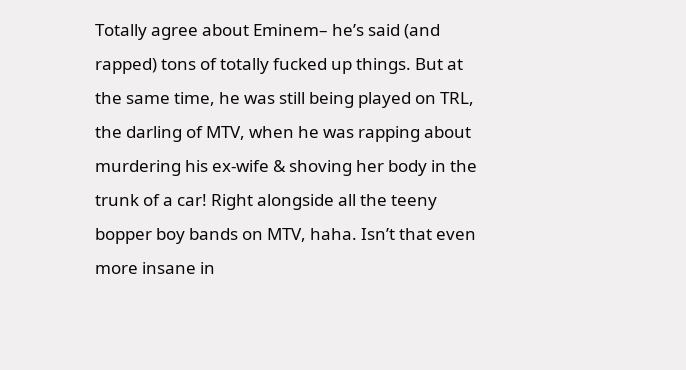Totally agree about Eminem– he’s said (and rapped) tons of totally fucked up things. But at the same time, he was still being played on TRL, the darling of MTV, when he was rapping about murdering his ex-wife & shoving her body in the trunk of a car! Right alongside all the teeny bopper boy bands on MTV, haha. Isn’t that even more insane in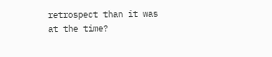retrospect than it was at the time?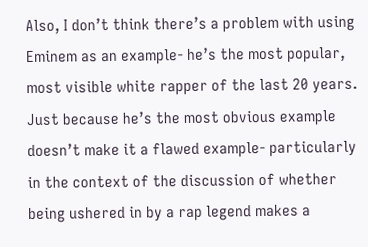Also, I don’t think there’s a problem with using Eminem as an example- he’s the most popular, most visible white rapper of the last 20 years. Just because he’s the most obvious example doesn’t make it a flawed example- particularly in the context of the discussion of whether being ushered in by a rap legend makes a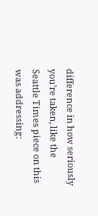difference in how seriously you’re taken, like the Seattle Times piece on this was addressing: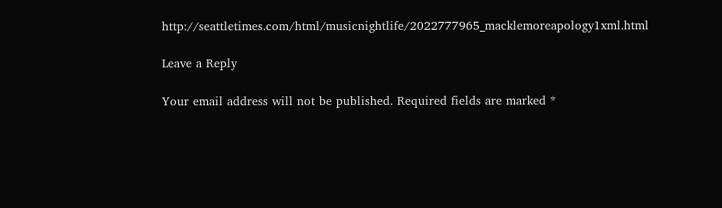http://seattletimes.com/html/musicnightlife/2022777965_macklemoreapology1xml.html

Leave a Reply

Your email address will not be published. Required fields are marked *